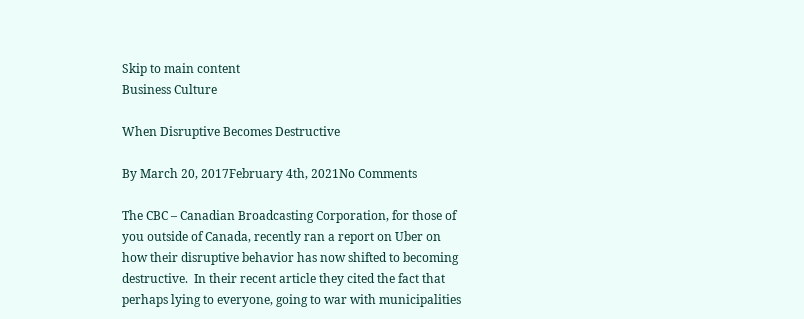Skip to main content
Business Culture

When Disruptive Becomes Destructive

By March 20, 2017February 4th, 2021No Comments

The CBC – Canadian Broadcasting Corporation, for those of you outside of Canada, recently ran a report on Uber on how their disruptive behavior has now shifted to becoming destructive.  In their recent article they cited the fact that perhaps lying to everyone, going to war with municipalities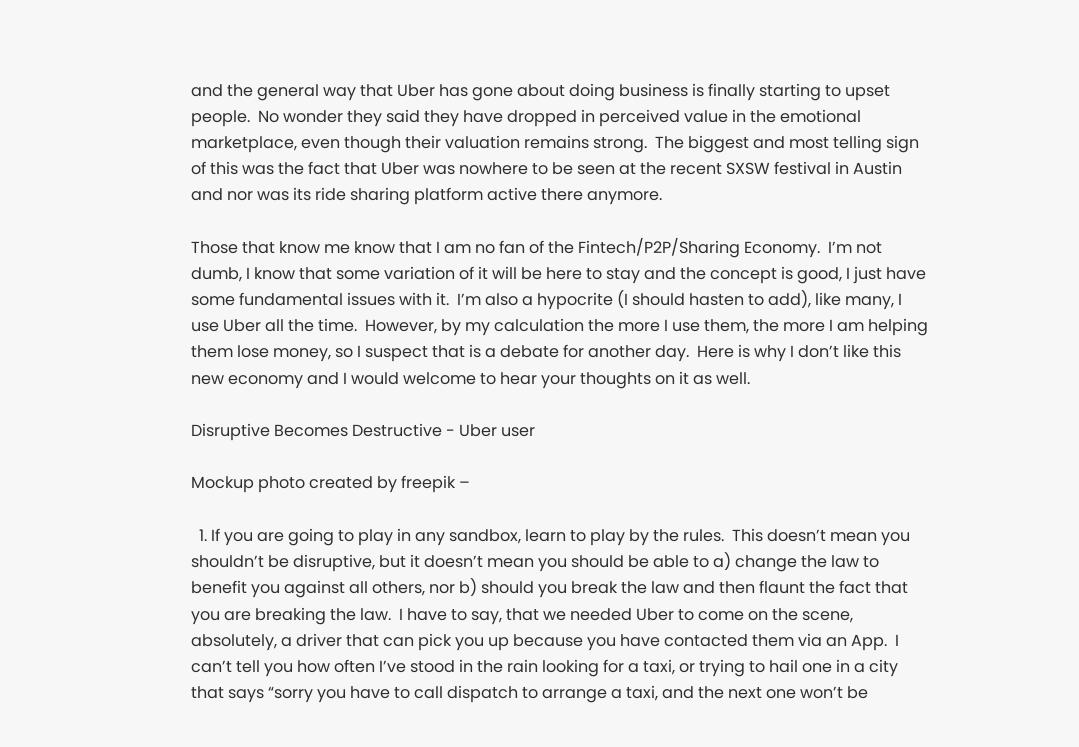and the general way that Uber has gone about doing business is finally starting to upset people.  No wonder they said they have dropped in perceived value in the emotional marketplace, even though their valuation remains strong.  The biggest and most telling sign of this was the fact that Uber was nowhere to be seen at the recent SXSW festival in Austin and nor was its ride sharing platform active there anymore.

Those that know me know that I am no fan of the Fintech/P2P/Sharing Economy.  I’m not dumb, I know that some variation of it will be here to stay and the concept is good, I just have some fundamental issues with it.  I’m also a hypocrite (I should hasten to add), like many, I use Uber all the time.  However, by my calculation the more I use them, the more I am helping them lose money, so I suspect that is a debate for another day.  Here is why I don’t like this new economy and I would welcome to hear your thoughts on it as well.

Disruptive Becomes Destructive - Uber user

Mockup photo created by freepik –

  1. If you are going to play in any sandbox, learn to play by the rules.  This doesn’t mean you shouldn’t be disruptive, but it doesn’t mean you should be able to a) change the law to benefit you against all others, nor b) should you break the law and then flaunt the fact that you are breaking the law.  I have to say, that we needed Uber to come on the scene, absolutely, a driver that can pick you up because you have contacted them via an App.  I can’t tell you how often I’ve stood in the rain looking for a taxi, or trying to hail one in a city that says “sorry you have to call dispatch to arrange a taxi, and the next one won’t be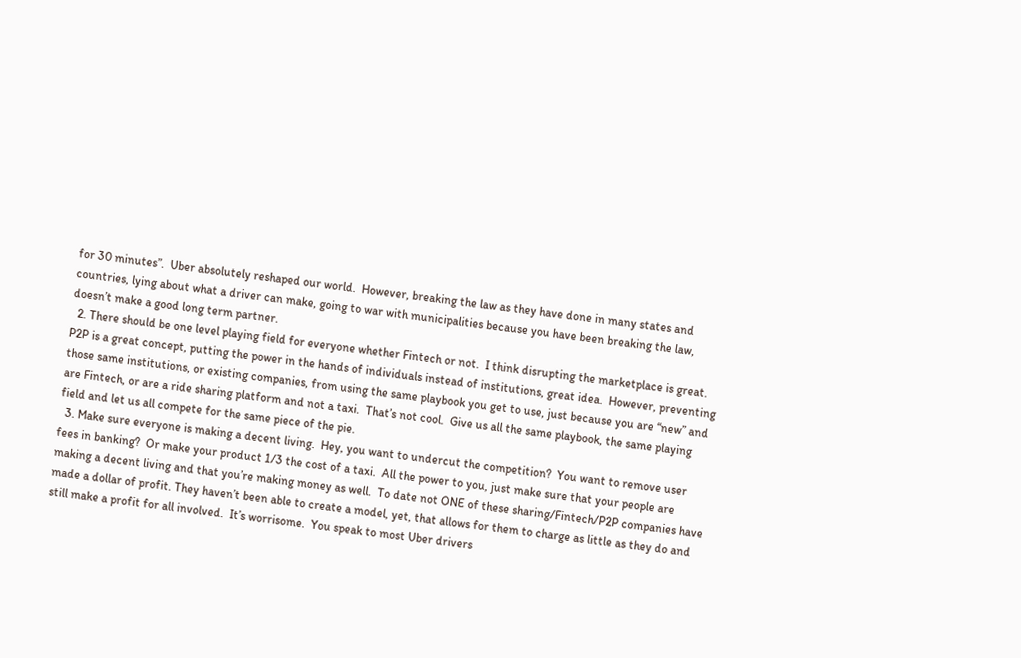for 30 minutes”.  Uber absolutely reshaped our world.  However, breaking the law as they have done in many states and countries, lying about what a driver can make, going to war with municipalities because you have been breaking the law, doesn’t make a good long term partner.
  2. There should be one level playing field for everyone whether Fintech or not.  I think disrupting the marketplace is great.  P2P is a great concept, putting the power in the hands of individuals instead of institutions, great idea.  However, preventing those same institutions, or existing companies, from using the same playbook you get to use, just because you are “new” and are Fintech, or are a ride sharing platform and not a taxi.  That’s not cool.  Give us all the same playbook, the same playing field and let us all compete for the same piece of the pie.
  3. Make sure everyone is making a decent living.  Hey, you want to undercut the competition?  You want to remove user fees in banking?  Or make your product 1/3 the cost of a taxi.  All the power to you, just make sure that your people are making a decent living and that you’re making money as well.  To date not ONE of these sharing/Fintech/P2P companies have made a dollar of profit. They haven’t been able to create a model, yet, that allows for them to charge as little as they do and still make a profit for all involved.  It’s worrisome.  You speak to most Uber drivers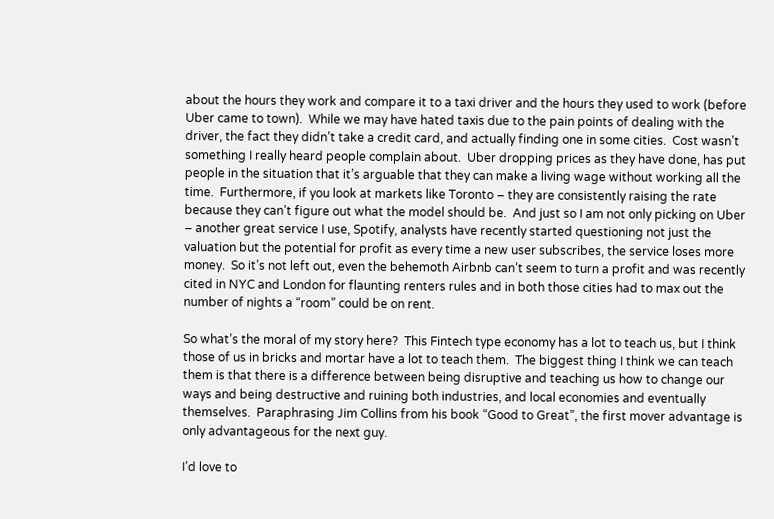about the hours they work and compare it to a taxi driver and the hours they used to work (before Uber came to town).  While we may have hated taxis due to the pain points of dealing with the driver, the fact they didn’t take a credit card, and actually finding one in some cities.  Cost wasn’t something I really heard people complain about.  Uber dropping prices as they have done, has put people in the situation that it’s arguable that they can make a living wage without working all the time.  Furthermore, if you look at markets like Toronto – they are consistently raising the rate because they can’t figure out what the model should be.  And just so I am not only picking on Uber – another great service I use, Spotify, analysts have recently started questioning not just the valuation but the potential for profit as every time a new user subscribes, the service loses more money.  So it’s not left out, even the behemoth Airbnb can’t seem to turn a profit and was recently cited in NYC and London for flaunting renters rules and in both those cities had to max out the number of nights a “room” could be on rent.

So what’s the moral of my story here?  This Fintech type economy has a lot to teach us, but I think those of us in bricks and mortar have a lot to teach them.  The biggest thing I think we can teach them is that there is a difference between being disruptive and teaching us how to change our ways and being destructive and ruining both industries, and local economies and eventually themselves.  Paraphrasing Jim Collins from his book “Good to Great”, the first mover advantage is only advantageous for the next guy.

I’d love to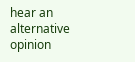hear an alternative opinion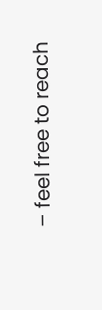– feel free to reach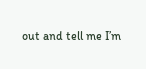out and tell me I’m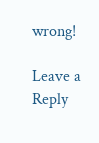wrong!

Leave a Reply